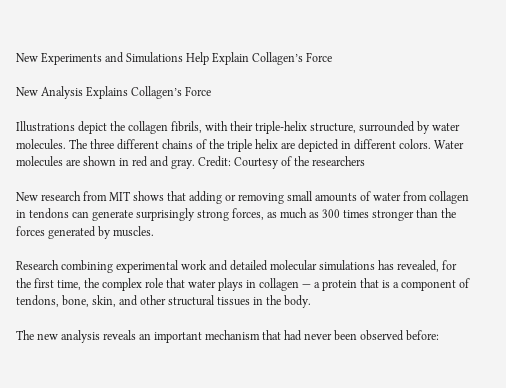New Experiments and Simulations Help Explain Collagen’s Force

New Analysis Explains Collagen’s Force

Illustrations depict the collagen fibrils, with their triple-helix structure, surrounded by water molecules. The three different chains of the triple helix are depicted in different colors. Water molecules are shown in red and gray. Credit: Courtesy of the researchers

New research from MIT shows that adding or removing small amounts of water from collagen in tendons can generate surprisingly strong forces, as much as 300 times stronger than the forces generated by muscles.

Research combining experimental work and detailed molecular simulations has revealed, for the first time, the complex role that water plays in collagen — a protein that is a component of tendons, bone, skin, and other structural tissues in the body.

The new analysis reveals an important mechanism that had never been observed before: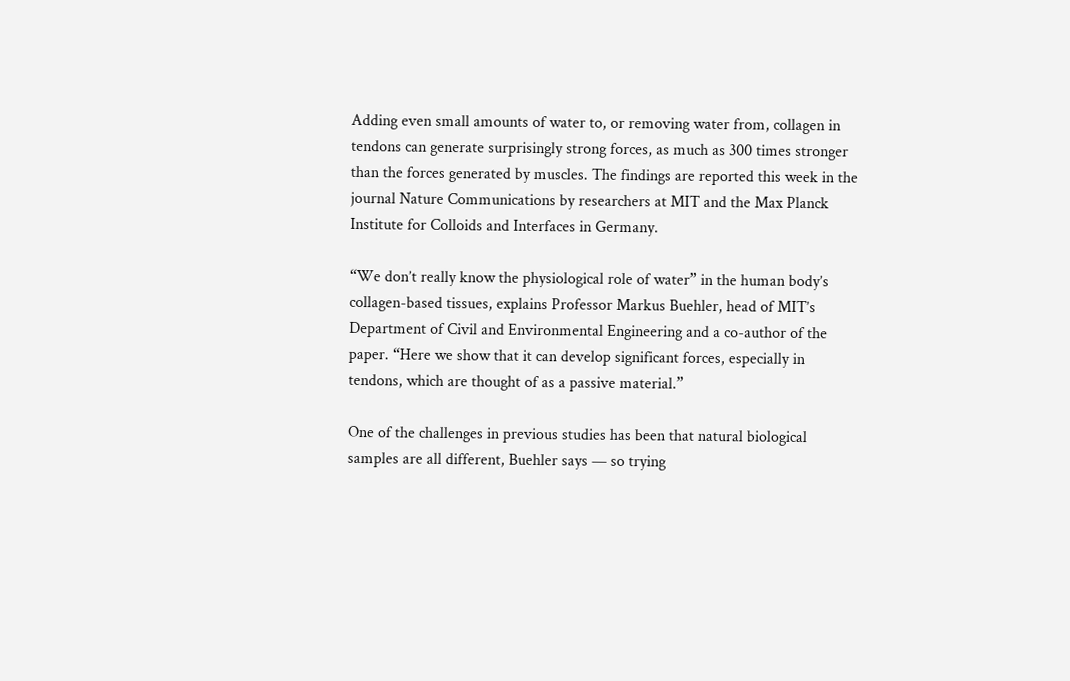Adding even small amounts of water to, or removing water from, collagen in tendons can generate surprisingly strong forces, as much as 300 times stronger than the forces generated by muscles. The findings are reported this week in the journal Nature Communications by researchers at MIT and the Max Planck Institute for Colloids and Interfaces in Germany.

“We don’t really know the physiological role of water” in the human body’s collagen-based tissues, explains Professor Markus Buehler, head of MIT’s Department of Civil and Environmental Engineering and a co-author of the paper. “Here we show that it can develop significant forces, especially in tendons, which are thought of as a passive material.”

One of the challenges in previous studies has been that natural biological samples are all different, Buehler says — so trying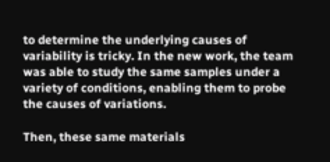to determine the underlying causes of variability is tricky. In the new work, the team was able to study the same samples under a variety of conditions, enabling them to probe the causes of variations.

Then, these same materials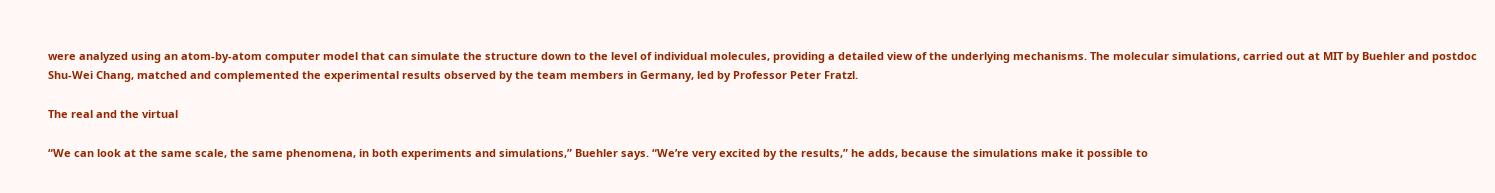were analyzed using an atom-by-atom computer model that can simulate the structure down to the level of individual molecules, providing a detailed view of the underlying mechanisms. The molecular simulations, carried out at MIT by Buehler and postdoc Shu-Wei Chang, matched and complemented the experimental results observed by the team members in Germany, led by Professor Peter Fratzl.

The real and the virtual

“We can look at the same scale, the same phenomena, in both experiments and simulations,” Buehler says. “We’re very excited by the results,” he adds, because the simulations make it possible to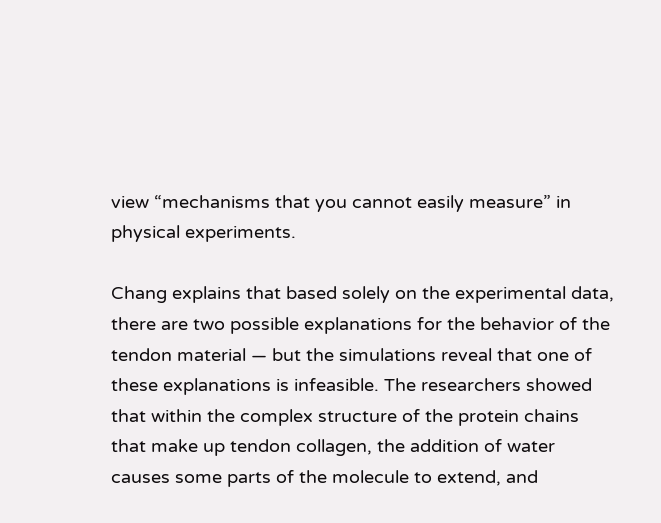view “mechanisms that you cannot easily measure” in physical experiments.

Chang explains that based solely on the experimental data, there are two possible explanations for the behavior of the tendon material — but the simulations reveal that one of these explanations is infeasible. The researchers showed that within the complex structure of the protein chains that make up tendon collagen, the addition of water causes some parts of the molecule to extend, and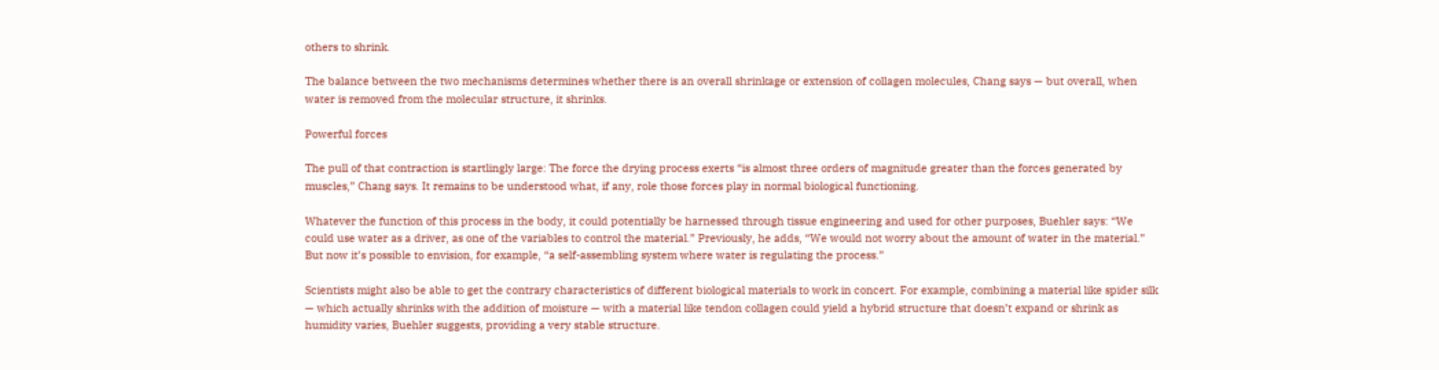others to shrink.

The balance between the two mechanisms determines whether there is an overall shrinkage or extension of collagen molecules, Chang says — but overall, when water is removed from the molecular structure, it shrinks.

Powerful forces

The pull of that contraction is startlingly large: The force the drying process exerts “is almost three orders of magnitude greater than the forces generated by muscles,” Chang says. It remains to be understood what, if any, role those forces play in normal biological functioning.

Whatever the function of this process in the body, it could potentially be harnessed through tissue engineering and used for other purposes, Buehler says: “We could use water as a driver, as one of the variables to control the material.” Previously, he adds, “We would not worry about the amount of water in the material.” But now it’s possible to envision, for example, “a self-assembling system where water is regulating the process.”

Scientists might also be able to get the contrary characteristics of different biological materials to work in concert. For example, combining a material like spider silk — which actually shrinks with the addition of moisture — with a material like tendon collagen could yield a hybrid structure that doesn’t expand or shrink as humidity varies, Buehler suggests, providing a very stable structure.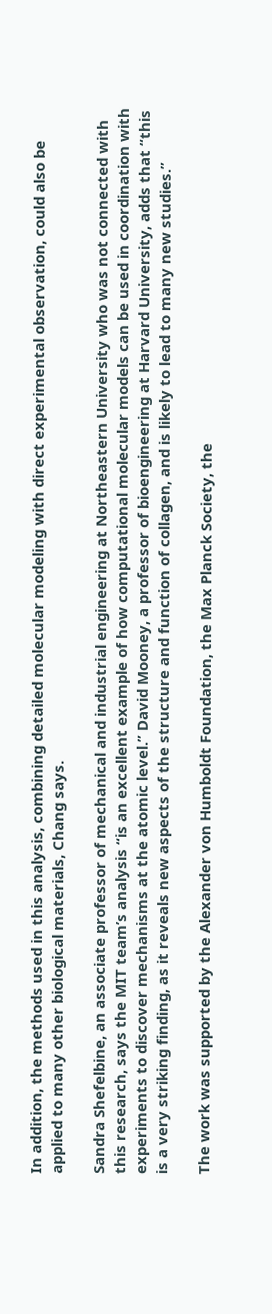In addition, the methods used in this analysis, combining detailed molecular modeling with direct experimental observation, could also be applied to many other biological materials, Chang says.

Sandra Shefelbine, an associate professor of mechanical and industrial engineering at Northeastern University who was not connected with this research, says the MIT team’s analysis “is an excellent example of how computational molecular models can be used in coordination with experiments to discover mechanisms at the atomic level.” David Mooney, a professor of bioengineering at Harvard University, adds that “this is a very striking finding, as it reveals new aspects of the structure and function of collagen, and is likely to lead to many new studies.”

The work was supported by the Alexander von Humboldt Foundation, the Max Planck Society, the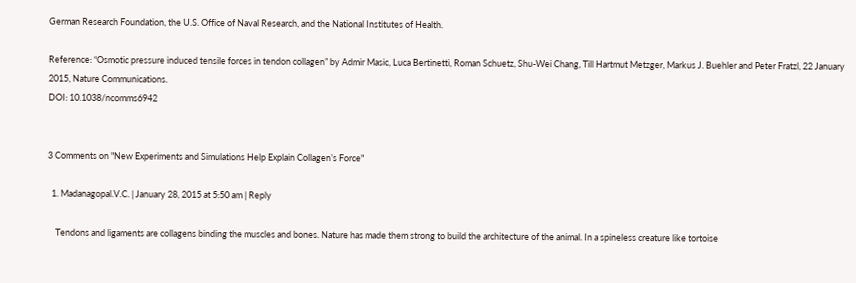German Research Foundation, the U.S. Office of Naval Research, and the National Institutes of Health.

Reference: “Osmotic pressure induced tensile forces in tendon collagen” by Admir Masic, Luca Bertinetti, Roman Schuetz, Shu-Wei Chang, Till Hartmut Metzger, Markus J. Buehler and Peter Fratzl, 22 January 2015, Nature Communications.
DOI: 10.1038/ncomms6942


3 Comments on "New Experiments and Simulations Help Explain Collagen’s Force"

  1. Madanagopal.V.C. | January 28, 2015 at 5:50 am | Reply

    Tendons and ligaments are collagens binding the muscles and bones. Nature has made them strong to build the architecture of the animal. In a spineless creature like tortoise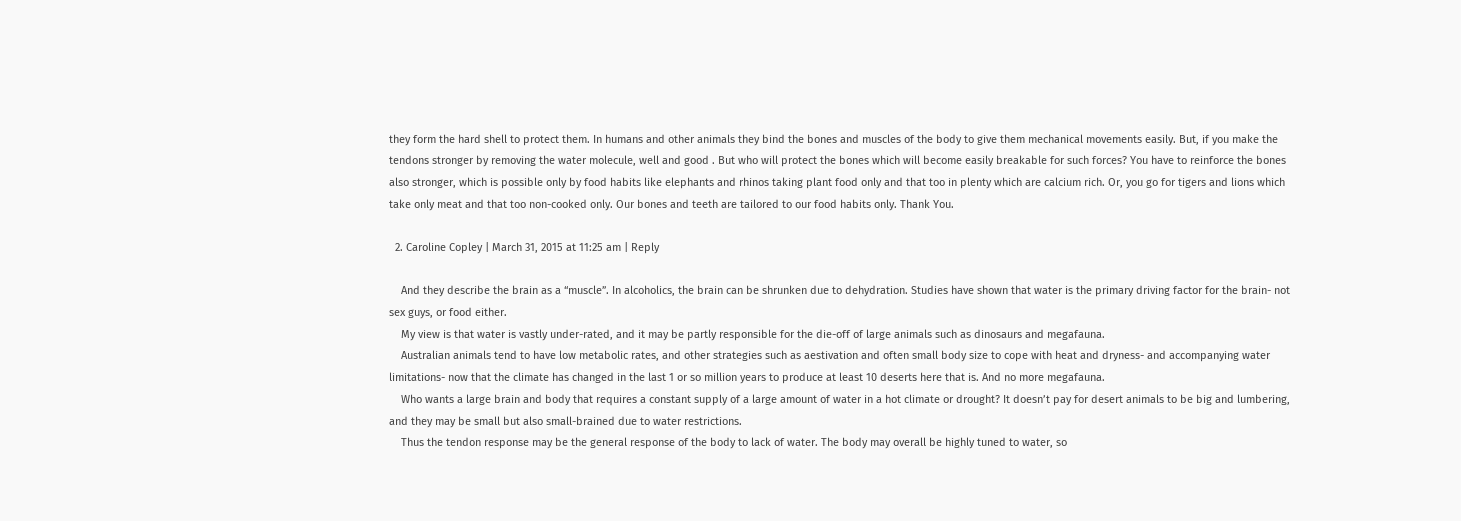they form the hard shell to protect them. In humans and other animals they bind the bones and muscles of the body to give them mechanical movements easily. But, if you make the tendons stronger by removing the water molecule, well and good . But who will protect the bones which will become easily breakable for such forces? You have to reinforce the bones also stronger, which is possible only by food habits like elephants and rhinos taking plant food only and that too in plenty which are calcium rich. Or, you go for tigers and lions which take only meat and that too non-cooked only. Our bones and teeth are tailored to our food habits only. Thank You.

  2. Caroline Copley | March 31, 2015 at 11:25 am | Reply

    And they describe the brain as a “muscle”. In alcoholics, the brain can be shrunken due to dehydration. Studies have shown that water is the primary driving factor for the brain- not sex guys, or food either.
    My view is that water is vastly under-rated, and it may be partly responsible for the die-off of large animals such as dinosaurs and megafauna.
    Australian animals tend to have low metabolic rates, and other strategies such as aestivation and often small body size to cope with heat and dryness- and accompanying water limitations- now that the climate has changed in the last 1 or so million years to produce at least 10 deserts here that is. And no more megafauna.
    Who wants a large brain and body that requires a constant supply of a large amount of water in a hot climate or drought? It doesn’t pay for desert animals to be big and lumbering, and they may be small but also small-brained due to water restrictions.
    Thus the tendon response may be the general response of the body to lack of water. The body may overall be highly tuned to water, so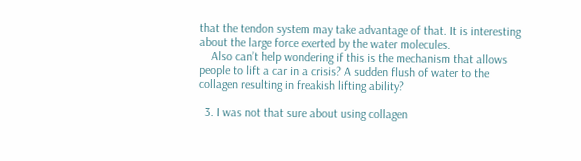that the tendon system may take advantage of that. It is interesting about the large force exerted by the water molecules.
    Also can’t help wondering if this is the mechanism that allows people to lift a car in a crisis? A sudden flush of water to the collagen resulting in freakish lifting ability?

  3. I was not that sure about using collagen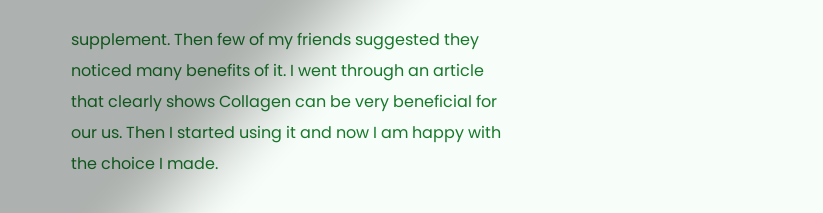supplement. Then few of my friends suggested they noticed many benefits of it. I went through an article that clearly shows Collagen can be very beneficial for our us. Then I started using it and now I am happy with the choice I made.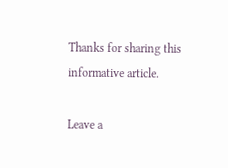Thanks for sharing this informative article.

Leave a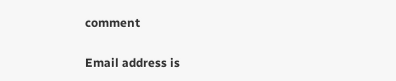comment

Email address is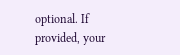optional. If provided, your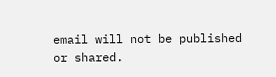email will not be published or shared.